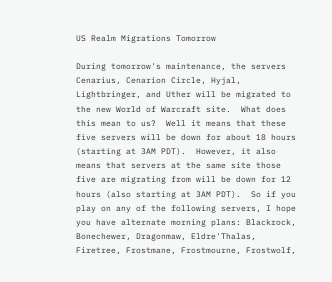US Realm Migrations Tomorrow

During tomorrow's maintenance, the servers Cenarius, Cenarion Circle, Hyjal, Lightbringer, and Uther will be migrated to the new World of Warcraft site.  What does this mean to us?  Well it means that these five servers will be down for about 18 hours (starting at 3AM PDT).  However, it also means that servers at the same site those five are migrating from will be down for 12 hours (also starting at 3AM PDT).  So if you play on any of the following servers, I hope you have alternate morning plans: Blackrock, Bonechewer, Dragonmaw, Eldre'Thalas, Firetree, Frostmane, Frostmourne, Frostwolf,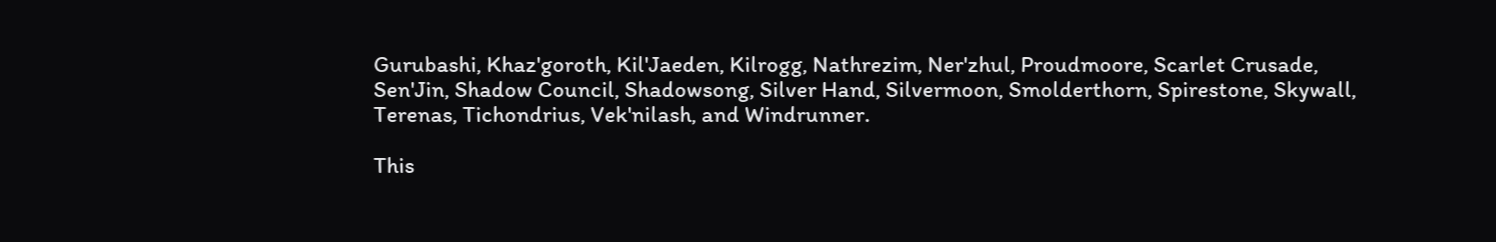Gurubashi, Khaz'goroth, Kil'Jaeden, Kilrogg, Nathrezim, Ner'zhul, Proudmoore, Scarlet Crusade, Sen'Jin, Shadow Council, Shadowsong, Silver Hand, Silvermoon, Smolderthorn, Spirestone, Skywall, Terenas, Tichondrius, Vek'nilash, and Windrunner.

This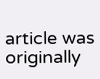article was originally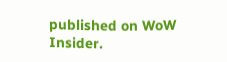published on WoW Insider.